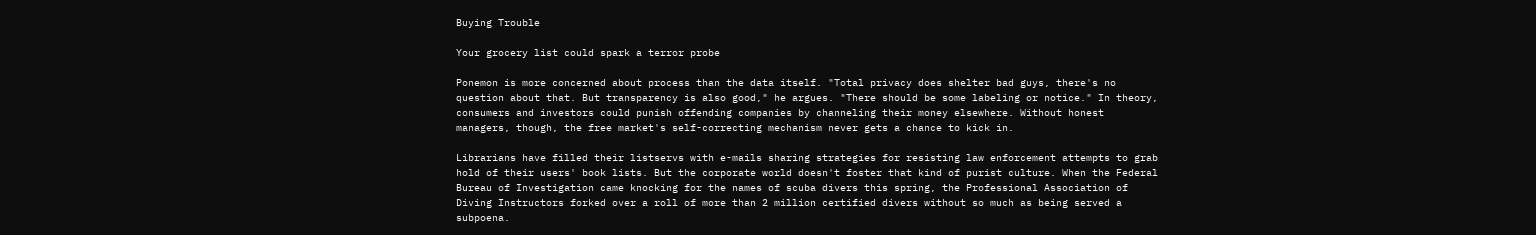Buying Trouble

Your grocery list could spark a terror probe

Ponemon is more concerned about process than the data itself. "Total privacy does shelter bad guys, there's no question about that. But transparency is also good," he argues. "There should be some labeling or notice." In theory, consumers and investors could punish offending companies by channeling their money elsewhere. Without honest managers, though, the free market's self-correcting mechanism never gets a chance to kick in.

Librarians have filled their listservs with e-mails sharing strategies for resisting law enforcement attempts to grab hold of their users' book lists. But the corporate world doesn't foster that kind of purist culture. When the Federal Bureau of Investigation came knocking for the names of scuba divers this spring, the Professional Association of Diving Instructors forked over a roll of more than 2 million certified divers without so much as being served a subpoena.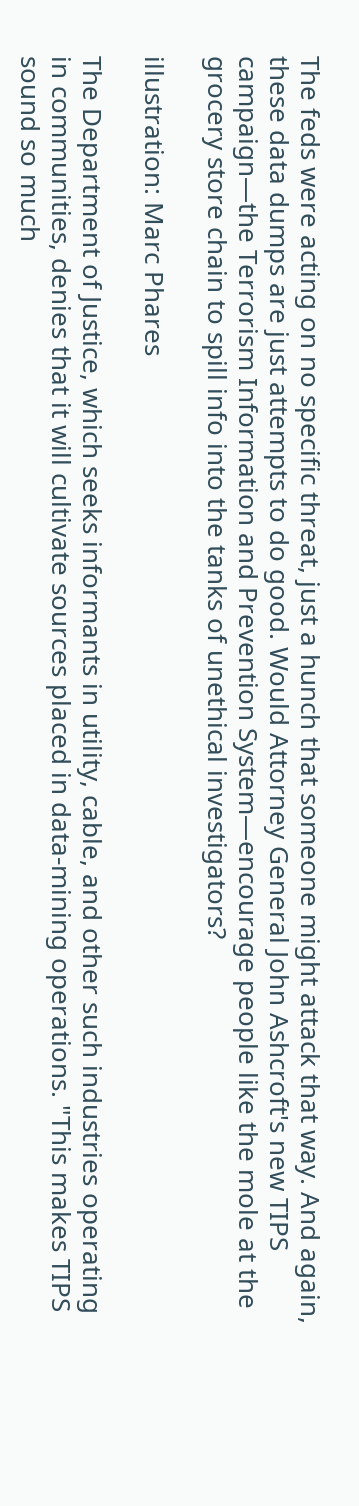The feds were acting on no specific threat, just a hunch that someone might attack that way. And again, these data dumps are just attempts to do good. Would Attorney General John Ashcroft's new TIPS campaign—the Terrorism Information and Prevention System—encourage people like the mole at the grocery store chain to spill info into the tanks of unethical investigators?

illustration: Marc Phares

The Department of Justice, which seeks informants in utility, cable, and other such industries operating in communities, denies that it will cultivate sources placed in data-mining operations. "This makes TIPS sound so much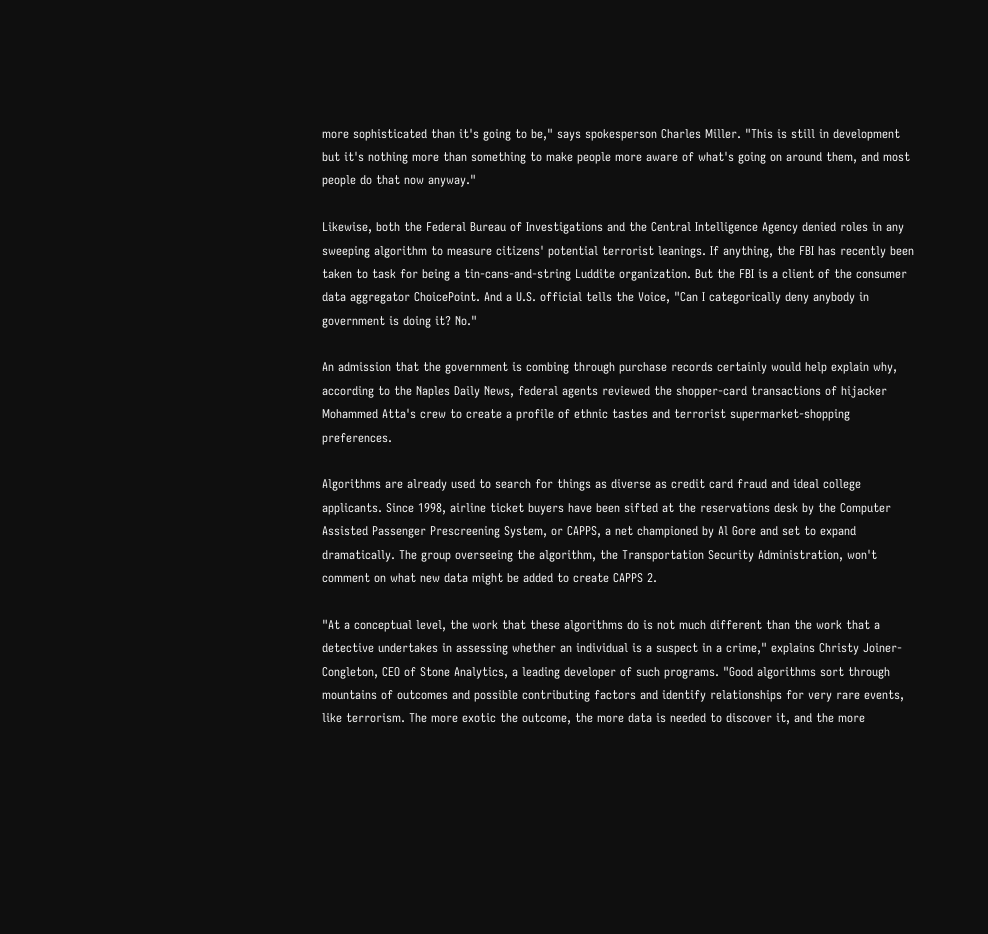more sophisticated than it's going to be," says spokesperson Charles Miller. "This is still in development but it's nothing more than something to make people more aware of what's going on around them, and most people do that now anyway."

Likewise, both the Federal Bureau of Investigations and the Central Intelligence Agency denied roles in any sweeping algorithm to measure citizens' potential terrorist leanings. If anything, the FBI has recently been taken to task for being a tin-cans-and-string Luddite organization. But the FBI is a client of the consumer data aggregator ChoicePoint. And a U.S. official tells the Voice, "Can I categorically deny anybody in government is doing it? No."

An admission that the government is combing through purchase records certainly would help explain why, according to the Naples Daily News, federal agents reviewed the shopper-card transactions of hijacker Mohammed Atta's crew to create a profile of ethnic tastes and terrorist supermarket-shopping preferences.

Algorithms are already used to search for things as diverse as credit card fraud and ideal college applicants. Since 1998, airline ticket buyers have been sifted at the reservations desk by the Computer Assisted Passenger Prescreening System, or CAPPS, a net championed by Al Gore and set to expand dramatically. The group overseeing the algorithm, the Transportation Security Administration, won't comment on what new data might be added to create CAPPS 2.

"At a conceptual level, the work that these algorithms do is not much different than the work that a detective undertakes in assessing whether an individual is a suspect in a crime," explains Christy Joiner-Congleton, CEO of Stone Analytics, a leading developer of such programs. "Good algorithms sort through mountains of outcomes and possible contributing factors and identify relationships for very rare events, like terrorism. The more exotic the outcome, the more data is needed to discover it, and the more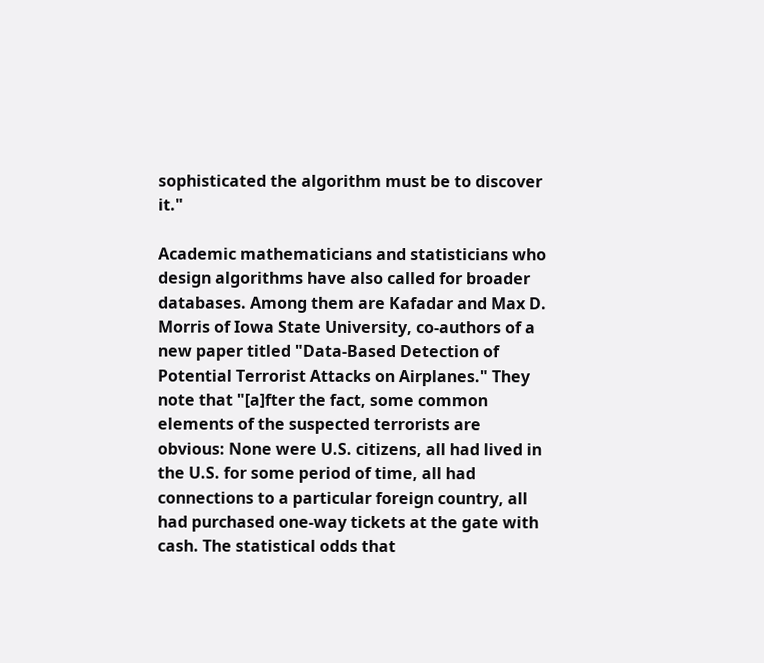sophisticated the algorithm must be to discover it."

Academic mathematicians and statisticians who design algorithms have also called for broader databases. Among them are Kafadar and Max D. Morris of Iowa State University, co-authors of a new paper titled "Data-Based Detection of Potential Terrorist Attacks on Airplanes." They note that "[a]fter the fact, some common elements of the suspected terrorists are obvious: None were U.S. citizens, all had lived in the U.S. for some period of time, all had connections to a particular foreign country, all had purchased one-way tickets at the gate with cash. The statistical odds that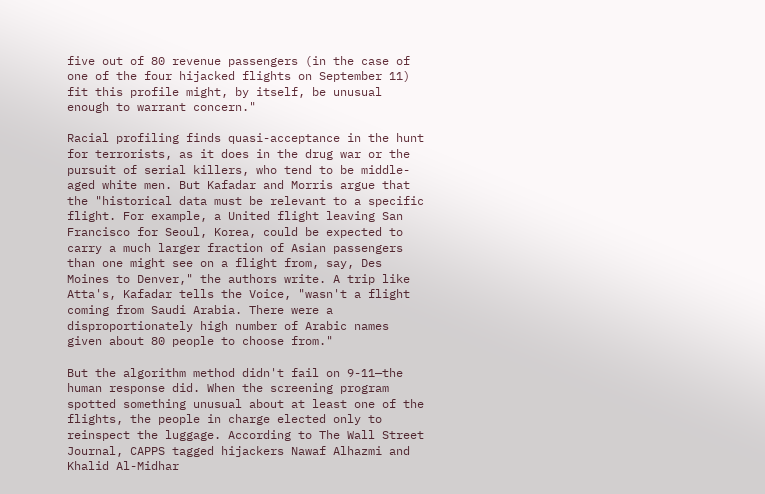five out of 80 revenue passengers (in the case of one of the four hijacked flights on September 11) fit this profile might, by itself, be unusual enough to warrant concern."

Racial profiling finds quasi-acceptance in the hunt for terrorists, as it does in the drug war or the pursuit of serial killers, who tend to be middle-aged white men. But Kafadar and Morris argue that the "historical data must be relevant to a specific flight. For example, a United flight leaving San Francisco for Seoul, Korea, could be expected to carry a much larger fraction of Asian passengers than one might see on a flight from, say, Des Moines to Denver," the authors write. A trip like Atta's, Kafadar tells the Voice, "wasn't a flight coming from Saudi Arabia. There were a disproportionately high number of Arabic names given about 80 people to choose from."

But the algorithm method didn't fail on 9-11—the human response did. When the screening program spotted something unusual about at least one of the flights, the people in charge elected only to reinspect the luggage. According to The Wall Street Journal, CAPPS tagged hijackers Nawaf Alhazmi and Khalid Al-Midhar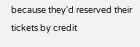because they'd reserved their tickets by credit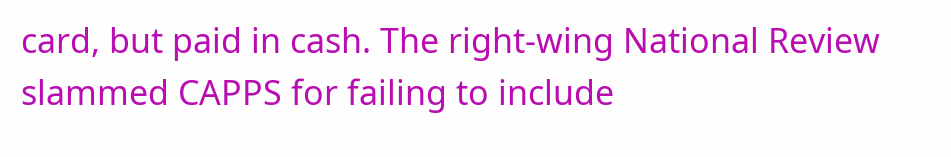card, but paid in cash. The right-wing National Review slammed CAPPS for failing to include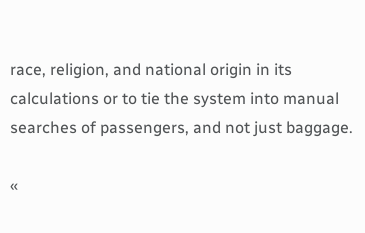race, religion, and national origin in its calculations or to tie the system into manual searches of passengers, and not just baggage.

«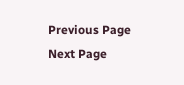Previous Page
Next Page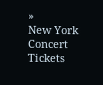»
New York Concert Tickets